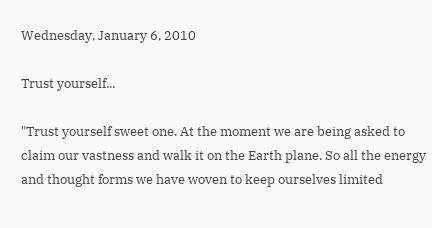Wednesday, January 6, 2010

Trust yourself...

"Trust yourself sweet one. At the moment we are being asked to claim our vastness and walk it on the Earth plane. So all the energy and thought forms we have woven to keep ourselves limited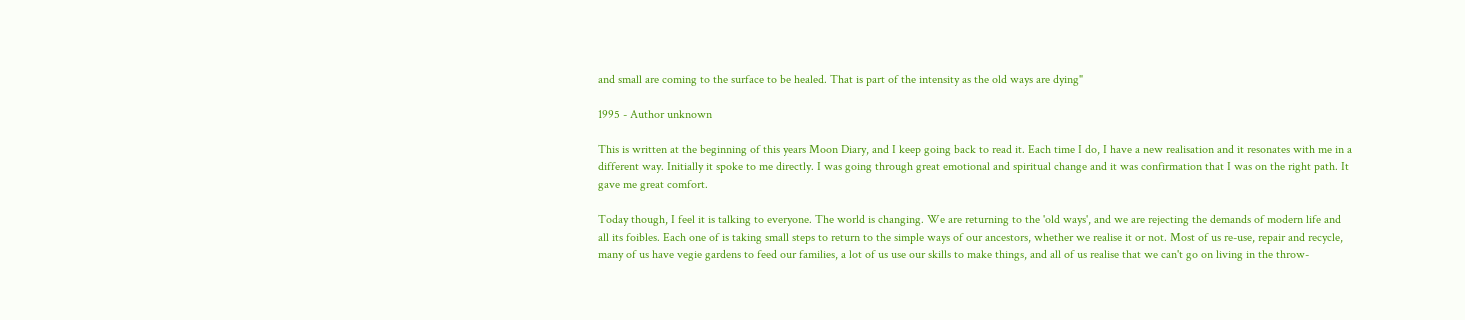and small are coming to the surface to be healed. That is part of the intensity as the old ways are dying"

1995 - Author unknown

This is written at the beginning of this years Moon Diary, and I keep going back to read it. Each time I do, I have a new realisation and it resonates with me in a different way. Initially it spoke to me directly. I was going through great emotional and spiritual change and it was confirmation that I was on the right path. It gave me great comfort.

Today though, I feel it is talking to everyone. The world is changing. We are returning to the 'old ways', and we are rejecting the demands of modern life and all its foibles. Each one of is taking small steps to return to the simple ways of our ancestors, whether we realise it or not. Most of us re-use, repair and recycle, many of us have vegie gardens to feed our families, a lot of us use our skills to make things, and all of us realise that we can't go on living in the throw-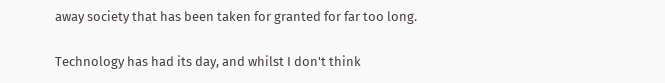away society that has been taken for granted for far too long.

Technology has had its day, and whilst I don't think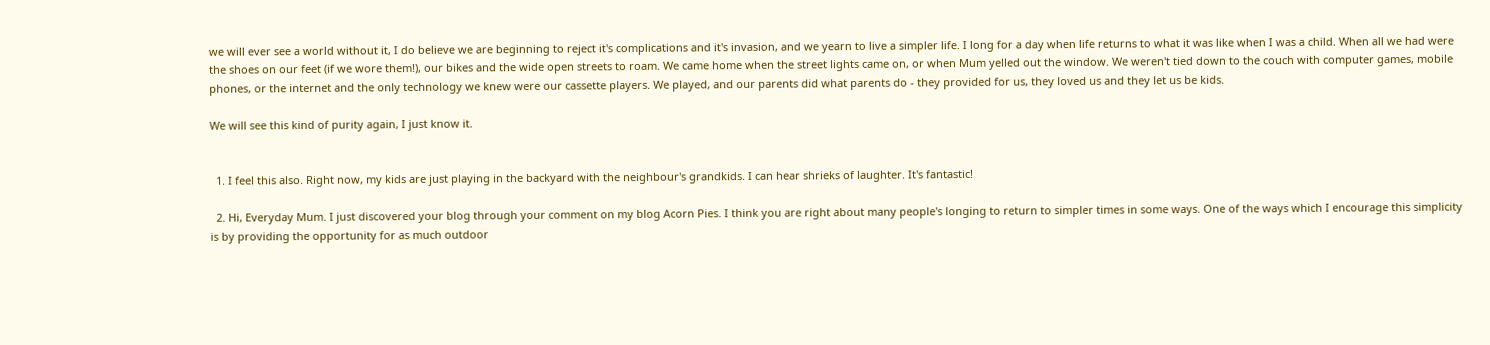we will ever see a world without it, I do believe we are beginning to reject it's complications and it's invasion, and we yearn to live a simpler life. I long for a day when life returns to what it was like when I was a child. When all we had were the shoes on our feet (if we wore them!), our bikes and the wide open streets to roam. We came home when the street lights came on, or when Mum yelled out the window. We weren't tied down to the couch with computer games, mobile phones, or the internet and the only technology we knew were our cassette players. We played, and our parents did what parents do - they provided for us, they loved us and they let us be kids.

We will see this kind of purity again, I just know it.


  1. I feel this also. Right now, my kids are just playing in the backyard with the neighbour's grandkids. I can hear shrieks of laughter. It's fantastic!

  2. Hi, Everyday Mum. I just discovered your blog through your comment on my blog Acorn Pies. I think you are right about many people's longing to return to simpler times in some ways. One of the ways which I encourage this simplicity is by providing the opportunity for as much outdoor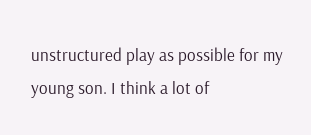unstructured play as possible for my young son. I think a lot of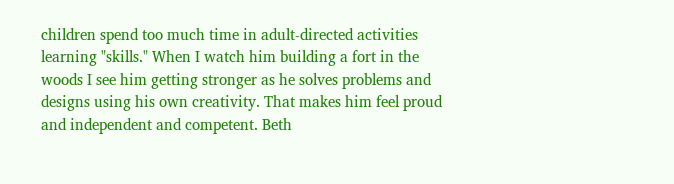children spend too much time in adult-directed activities learning "skills." When I watch him building a fort in the woods I see him getting stronger as he solves problems and designs using his own creativity. That makes him feel proud and independent and competent. Beth